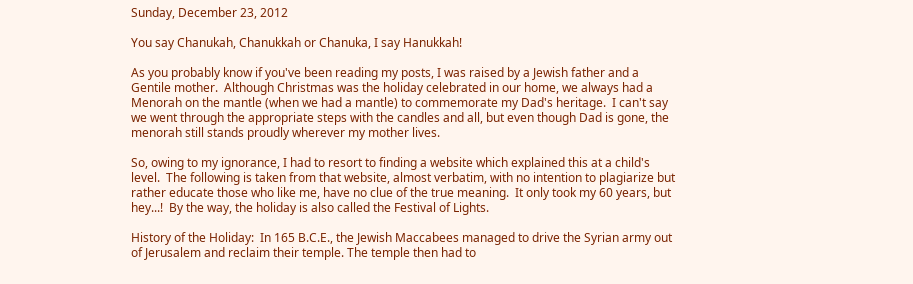Sunday, December 23, 2012

You say Chanukah, Chanukkah or Chanuka, I say Hanukkah!

As you probably know if you've been reading my posts, I was raised by a Jewish father and a Gentile mother.  Although Christmas was the holiday celebrated in our home, we always had a Menorah on the mantle (when we had a mantle) to commemorate my Dad's heritage.  I can't say we went through the appropriate steps with the candles and all, but even though Dad is gone, the menorah still stands proudly wherever my mother lives.

So, owing to my ignorance, I had to resort to finding a website which explained this at a child's level.  The following is taken from that website, almost verbatim, with no intention to plagiarize but rather educate those who like me, have no clue of the true meaning.  It only took my 60 years, but hey...!  By the way, the holiday is also called the Festival of Lights.

History of the Holiday:  In 165 B.C.E., the Jewish Maccabees managed to drive the Syrian army out of Jerusalem and reclaim their temple. The temple then had to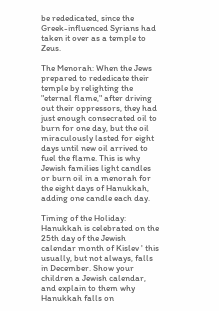be rededicated, since the Greek-influenced Syrians had taken it over as a temple to Zeus.

The Menorah: When the Jews prepared to rededicate their temple by relighting the "eternal flame," after driving out their oppressors, they had just enough consecrated oil to burn for one day, but the oil miraculously lasted for eight days until new oil arrived to fuel the flame. This is why Jewish families light candles or burn oil in a menorah for the eight days of Hanukkah, adding one candle each day.

Timing of the Holiday:  Hanukkah is celebrated on the 25th day of the Jewish calendar month of Kislev ' this usually, but not always, falls in December. Show your children a Jewish calendar, and explain to them why Hanukkah falls on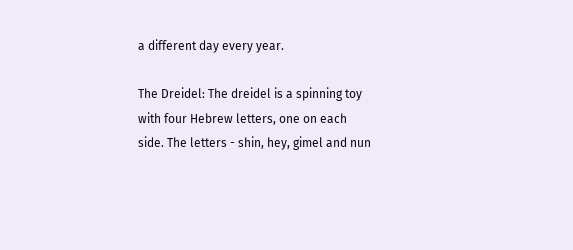a different day every year.

The Dreidel: The dreidel is a spinning toy with four Hebrew letters, one on each side. The letters - shin, hey, gimel and nun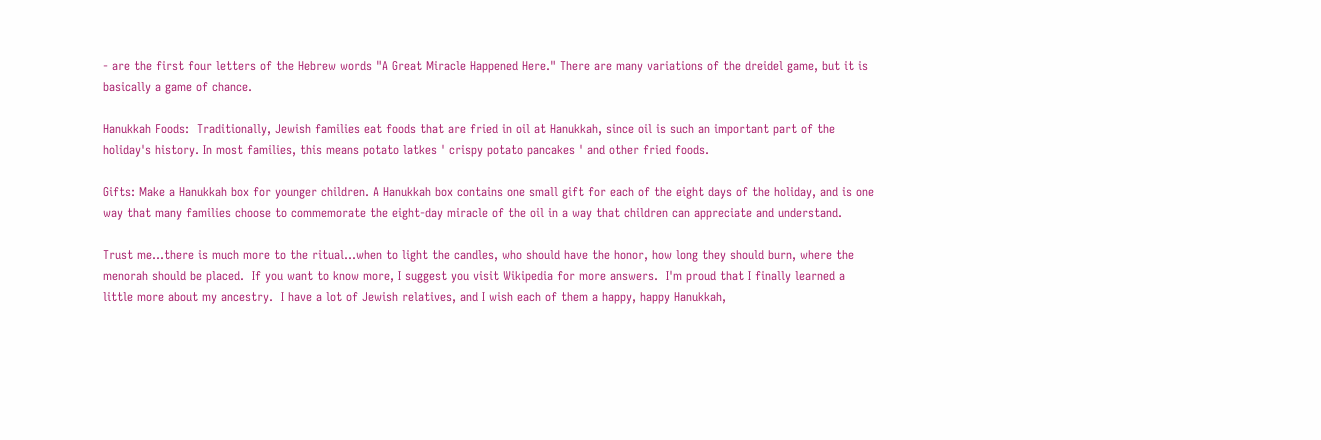- are the first four letters of the Hebrew words "A Great Miracle Happened Here." There are many variations of the dreidel game, but it is basically a game of chance.

Hanukkah Foods:  Traditionally, Jewish families eat foods that are fried in oil at Hanukkah, since oil is such an important part of the holiday's history. In most families, this means potato latkes ' crispy potato pancakes ' and other fried foods.

Gifts: Make a Hanukkah box for younger children. A Hanukkah box contains one small gift for each of the eight days of the holiday, and is one way that many families choose to commemorate the eight-day miracle of the oil in a way that children can appreciate and understand.

Trust me...there is much more to the ritual...when to light the candles, who should have the honor, how long they should burn, where the menorah should be placed.  If you want to know more, I suggest you visit Wikipedia for more answers.  I'm proud that I finally learned a little more about my ancestry.  I have a lot of Jewish relatives, and I wish each of them a happy, happy Hanukkah,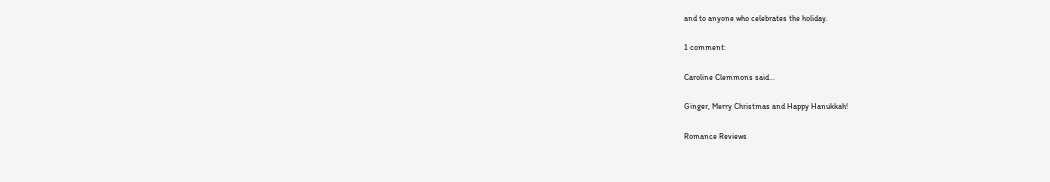and to anyone who celebrates the holiday.

1 comment:

Caroline Clemmons said...

Ginger, Merry Christmas and Happy Hanukkah!

Romance Reviews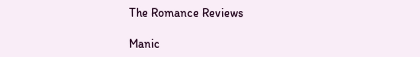The Romance Reviews

Manic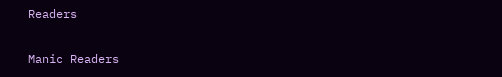Readers

Manic Readers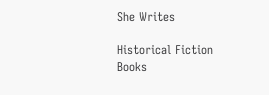She Writes

Historical Fiction Books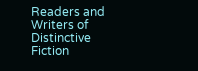Readers and Writers of Distinctive Fiction